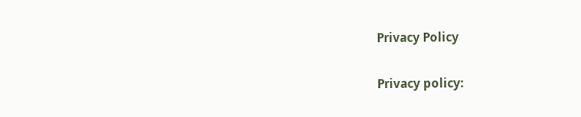Privacy Policy

Privacy policy: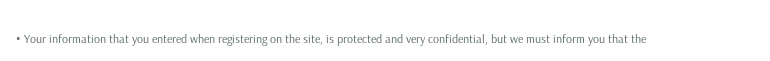• Your information that you entered when registering on the site, is protected and very confidential, but we must inform you that the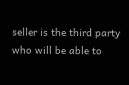seller is the third party who will be able to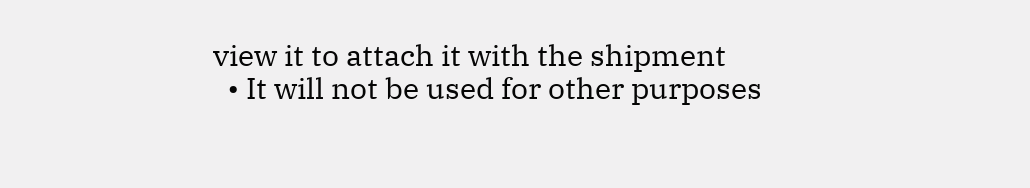view it to attach it with the shipment
  • It will not be used for other purposes